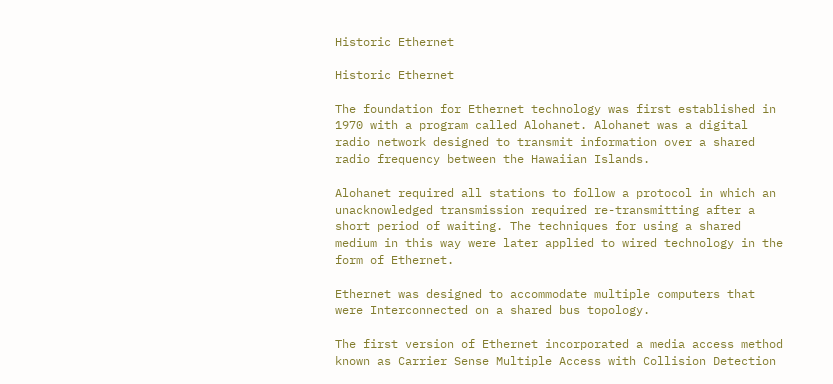Historic Ethernet

Historic Ethernet

The foundation for Ethernet technology was first established in 1970 with a program called Alohanet. Alohanet was a digital radio network designed to transmit information over a shared radio frequency between the Hawaiian Islands.

Alohanet required all stations to follow a protocol in which an unacknowledged transmission required re-transmitting after a short period of waiting. The techniques for using a shared medium in this way were later applied to wired technology in the form of Ethernet.

Ethernet was designed to accommodate multiple computers that were Interconnected on a shared bus topology.

The first version of Ethernet incorporated a media access method known as Carrier Sense Multiple Access with Collision Detection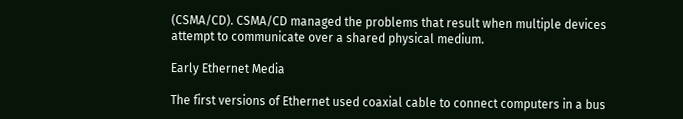(CSMA/CD). CSMA/CD managed the problems that result when multiple devices attempt to communicate over a shared physical medium.

Early Ethernet Media

The first versions of Ethernet used coaxial cable to connect computers in a bus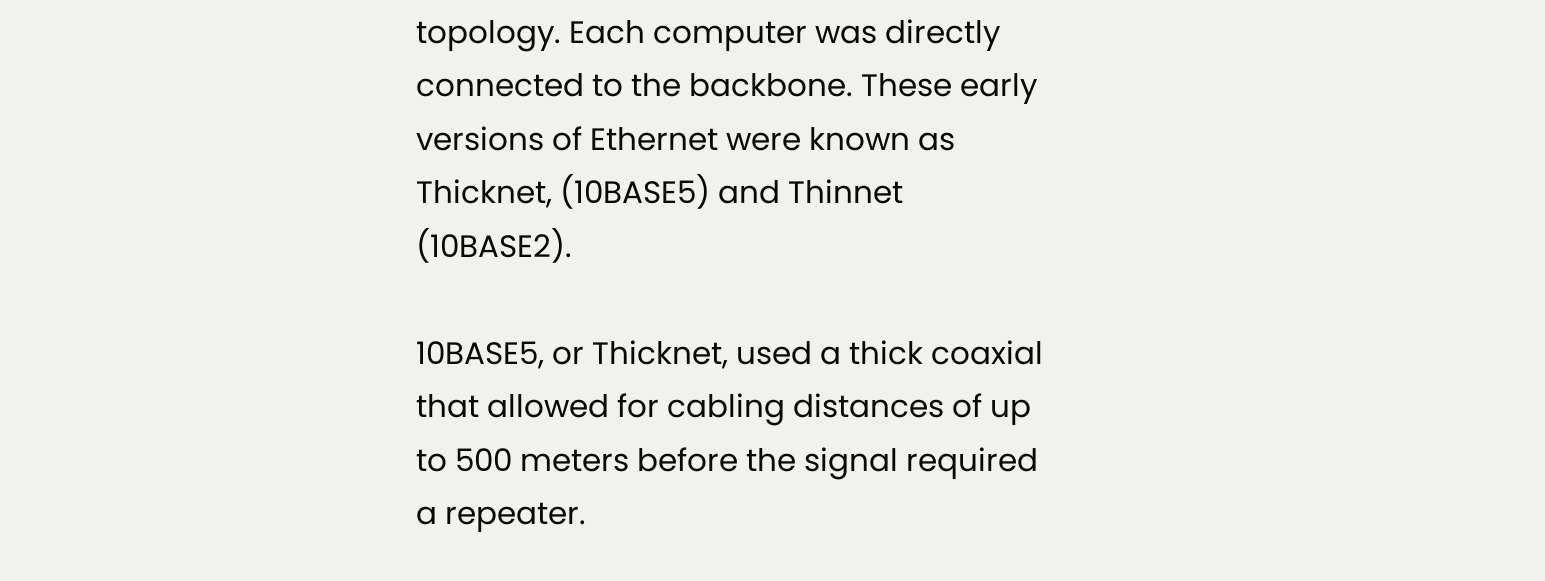topology. Each computer was directly connected to the backbone. These early versions of Ethernet were known as Thicknet, (10BASE5) and Thinnet (10BASE2).

10BASE5, or Thicknet, used a thick coaxial that allowed for cabling distances of up to 500 meters before the signal required a repeater.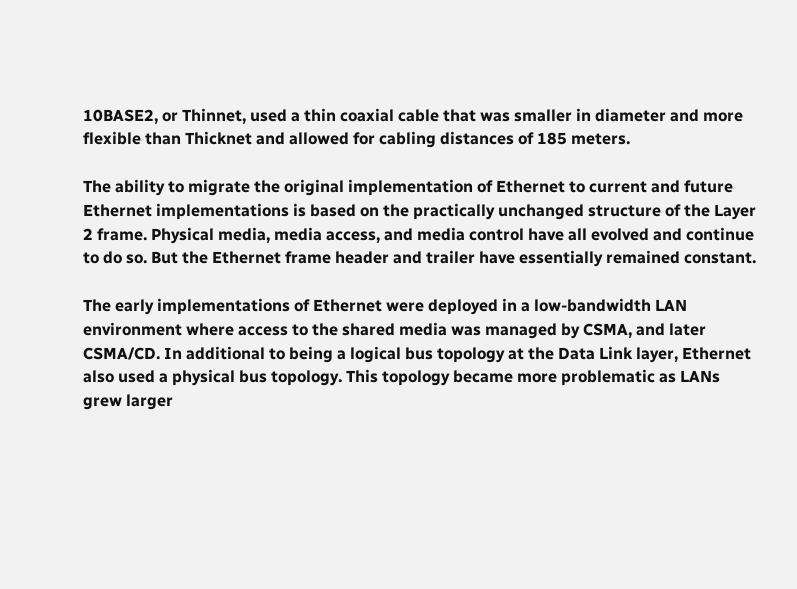10BASE2, or Thinnet, used a thin coaxial cable that was smaller in diameter and more flexible than Thicknet and allowed for cabling distances of 185 meters.

The ability to migrate the original implementation of Ethernet to current and future Ethernet implementations is based on the practically unchanged structure of the Layer 2 frame. Physical media, media access, and media control have all evolved and continue to do so. But the Ethernet frame header and trailer have essentially remained constant.

The early implementations of Ethernet were deployed in a low-bandwidth LAN environment where access to the shared media was managed by CSMA, and later CSMA/CD. In additional to being a logical bus topology at the Data Link layer, Ethernet also used a physical bus topology. This topology became more problematic as LANs grew larger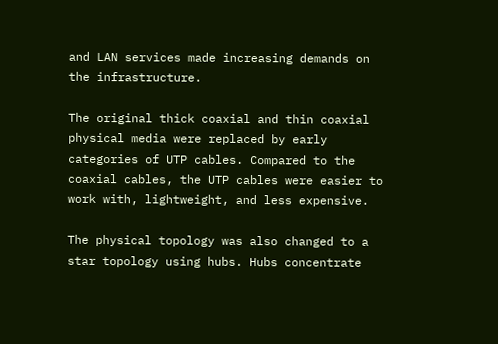and LAN services made increasing demands on the infrastructure.

The original thick coaxial and thin coaxial physical media were replaced by early categories of UTP cables. Compared to the coaxial cables, the UTP cables were easier to work with, lightweight, and less expensive.

The physical topology was also changed to a star topology using hubs. Hubs concentrate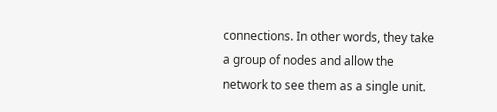connections. In other words, they take a group of nodes and allow the network to see them as a single unit.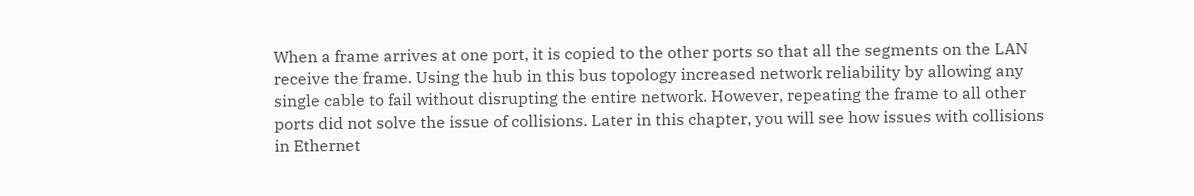When a frame arrives at one port, it is copied to the other ports so that all the segments on the LAN receive the frame. Using the hub in this bus topology increased network reliability by allowing any single cable to fail without disrupting the entire network. However, repeating the frame to all other ports did not solve the issue of collisions. Later in this chapter, you will see how issues with collisions in Ethernet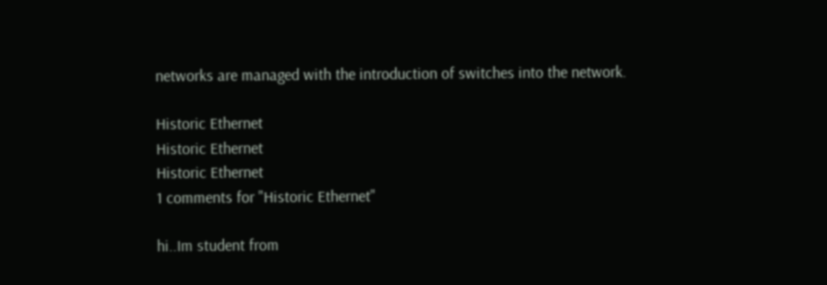networks are managed with the introduction of switches into the network.

Historic Ethernet
Historic Ethernet
Historic Ethernet
1 comments for "Historic Ethernet"

hi..Im student from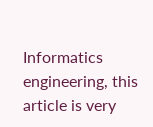Informatics engineering, this article is very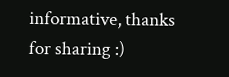informative, thanks for sharing :)